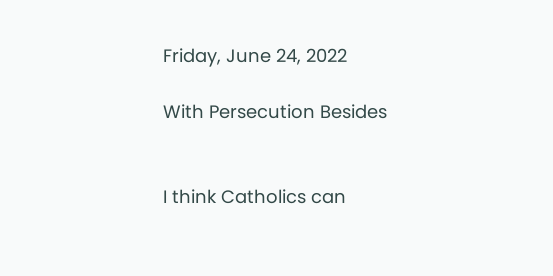Friday, June 24, 2022

With Persecution Besides


I think Catholics can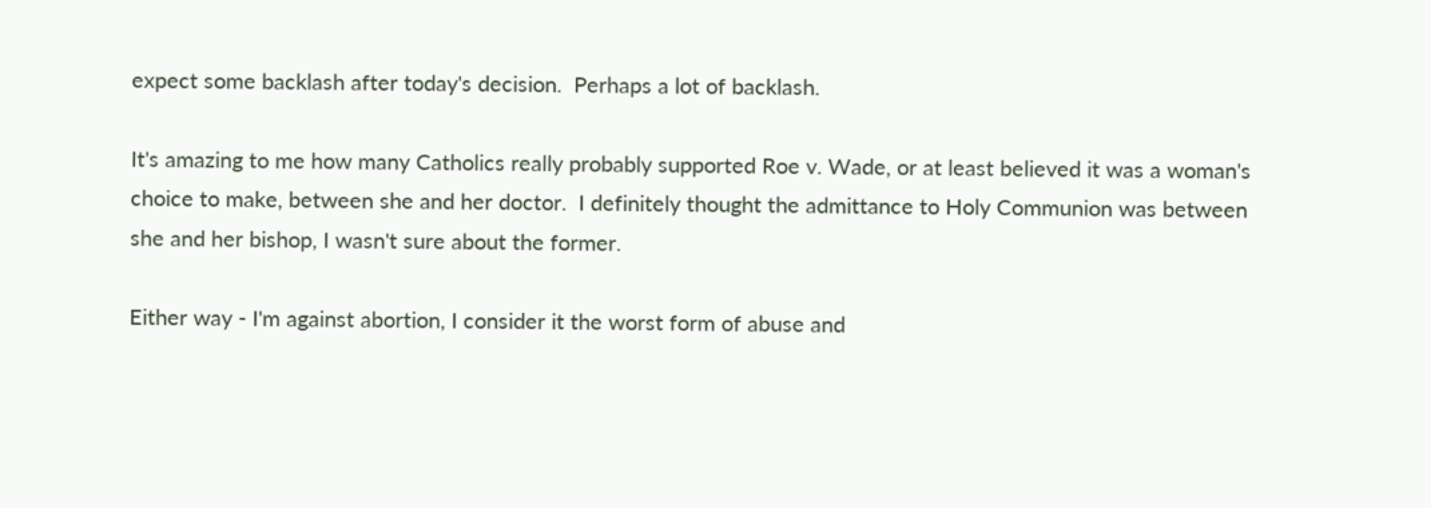expect some backlash after today's decision.  Perhaps a lot of backlash.

It's amazing to me how many Catholics really probably supported Roe v. Wade, or at least believed it was a woman's choice to make, between she and her doctor.  I definitely thought the admittance to Holy Communion was between she and her bishop, I wasn't sure about the former.

Either way - I'm against abortion, I consider it the worst form of abuse and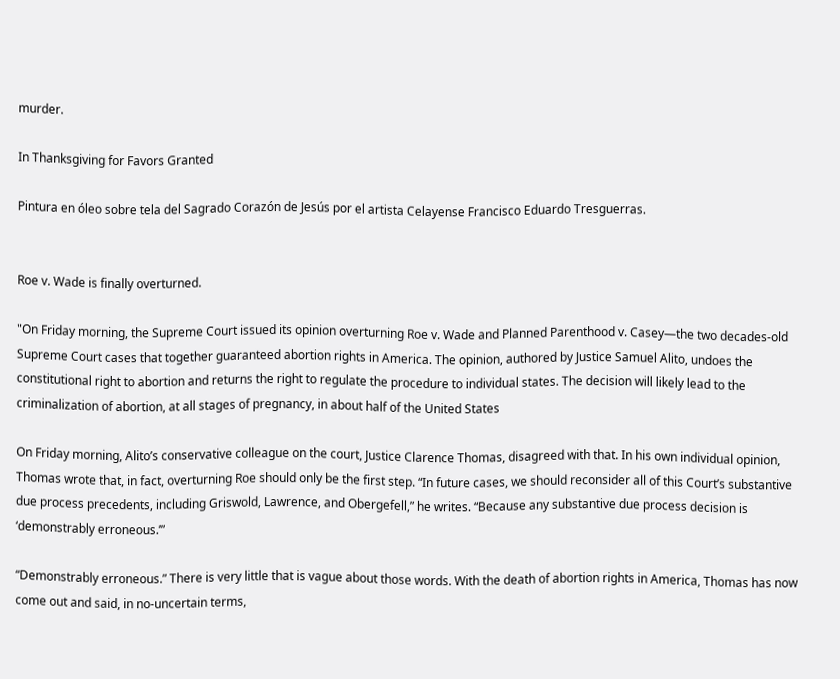murder.

In Thanksgiving for Favors Granted

Pintura en óleo sobre tela del Sagrado Corazón de Jesús por el artista Celayense Francisco Eduardo Tresguerras.


Roe v. Wade is finally overturned.

"On Friday morning, the Supreme Court issued its opinion overturning Roe v. Wade and Planned Parenthood v. Casey—the two decades-old Supreme Court cases that together guaranteed abortion rights in America. The opinion, authored by Justice Samuel Alito, undoes the constitutional right to abortion and returns the right to regulate the procedure to individual states. The decision will likely lead to the criminalization of abortion, at all stages of pregnancy, in about half of the United States

On Friday morning, Alito’s conservative colleague on the court, Justice Clarence Thomas, disagreed with that. In his own individual opinion, Thomas wrote that, in fact, overturning Roe should only be the first step. “In future cases, we should reconsider all of this Court’s substantive due process precedents, including Griswold, Lawrence, and Obergefell,” he writes. “Because any substantive due process decision is ‘demonstrably erroneous.’”

“Demonstrably erroneous.” There is very little that is vague about those words. With the death of abortion rights in America, Thomas has now come out and said, in no-uncertain terms,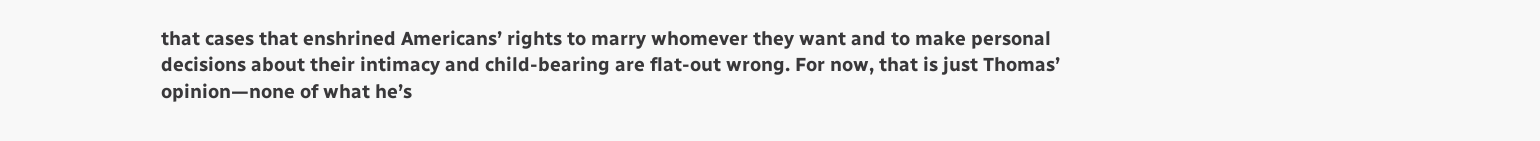that cases that enshrined Americans’ rights to marry whomever they want and to make personal decisions about their intimacy and child-bearing are flat-out wrong. For now, that is just Thomas’ opinion—none of what he’s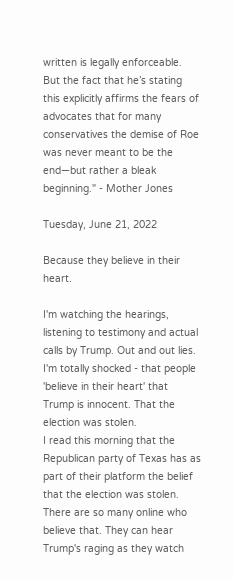written is legally enforceable. But the fact that he’s stating this explicitly affirms the fears of advocates that for many conservatives the demise of Roe was never meant to be the end—but rather a bleak beginning." - Mother Jones

Tuesday, June 21, 2022

Because they believe in their heart.

I'm watching the hearings, listening to testimony and actual calls by Trump. Out and out lies. I'm totally shocked - that people 'believe in their heart' that Trump is innocent. That the election was stolen.
I read this morning that the Republican party of Texas has as part of their platform the belief that the election was stolen. There are so many online who believe that. They can hear Trump's raging as they watch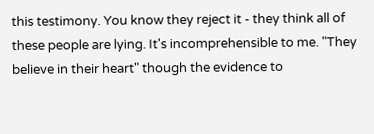this testimony. You know they reject it - they think all of these people are lying. It's incomprehensible to me. "They believe in their heart" though the evidence to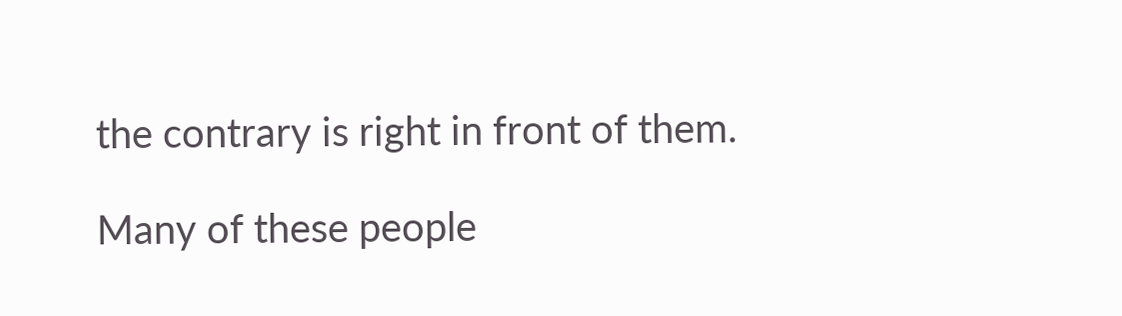the contrary is right in front of them.

Many of these people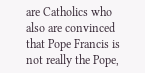are Catholics who also are convinced that Pope Francis is not really the Pope,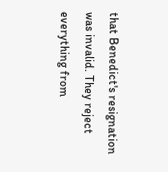that Benedict's resignation was invalid. They reject everything from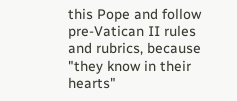this Pope and follow pre-Vatican II rules and rubrics, because "they know in their hearts"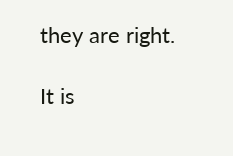they are right.

It is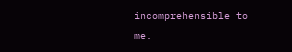incomprehensible to me.